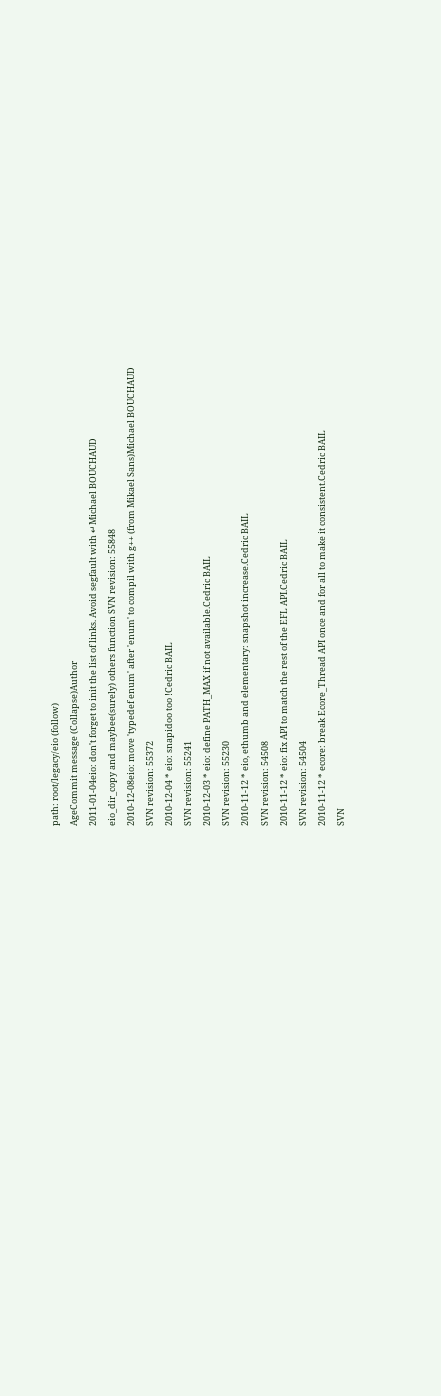path: root/legacy/eio (follow)
AgeCommit message (Collapse)Author
2011-01-04eio: don't forget to init the list of links. Avoid segfault with ↵Michael BOUCHAUD
eio_dir_copy and maybee(surely) others function SVN revision: 55848
2010-12-08eio: move 'typedef enum' after 'enum' to compil with g++ (from Mikael Sans)Michael BOUCHAUD
SVN revision: 55372
2010-12-04 * eio: snapidoo too !Cedric BAIL
SVN revision: 55241
2010-12-03 * eio: define PATH_MAX if not available.Cedric BAIL
SVN revision: 55230
2010-11-12 * eio, ethumb and elementary: snapshot increase.Cedric BAIL
SVN revision: 54508
2010-11-12 * eio: fix API to match the rest of the EFL API.Cedric BAIL
SVN revision: 54504
2010-11-12 * ecore: break Ecore_Thread API once and for all to make it consistent.Cedric BAIL
SVN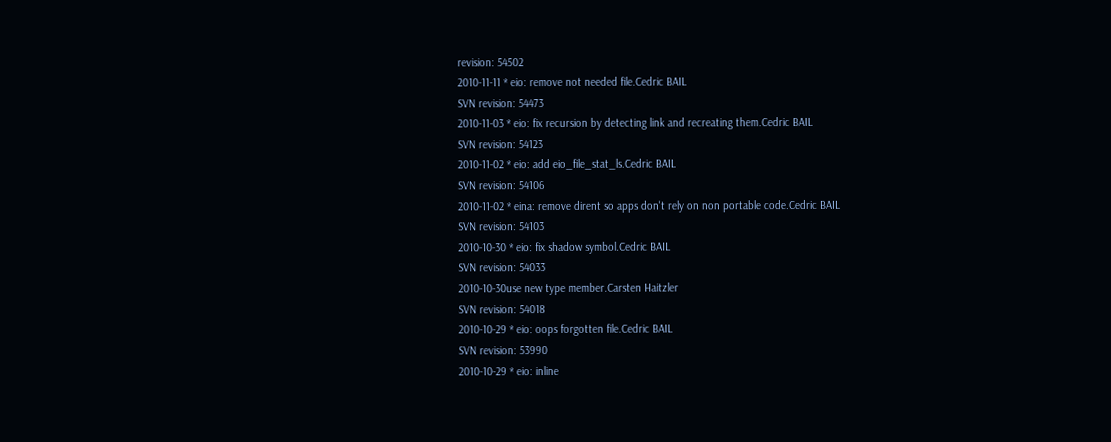revision: 54502
2010-11-11 * eio: remove not needed file.Cedric BAIL
SVN revision: 54473
2010-11-03 * eio: fix recursion by detecting link and recreating them.Cedric BAIL
SVN revision: 54123
2010-11-02 * eio: add eio_file_stat_ls.Cedric BAIL
SVN revision: 54106
2010-11-02 * eina: remove dirent so apps don't rely on non portable code.Cedric BAIL
SVN revision: 54103
2010-10-30 * eio: fix shadow symbol.Cedric BAIL
SVN revision: 54033
2010-10-30use new type member.Carsten Haitzler
SVN revision: 54018
2010-10-29 * eio: oops forgotten file.Cedric BAIL
SVN revision: 53990
2010-10-29 * eio: inline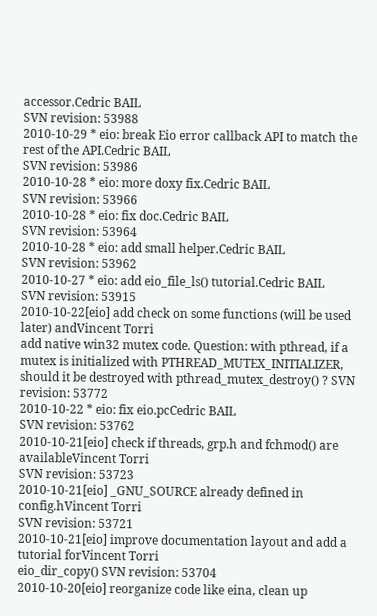accessor.Cedric BAIL
SVN revision: 53988
2010-10-29 * eio: break Eio error callback API to match the rest of the API.Cedric BAIL
SVN revision: 53986
2010-10-28 * eio: more doxy fix.Cedric BAIL
SVN revision: 53966
2010-10-28 * eio: fix doc.Cedric BAIL
SVN revision: 53964
2010-10-28 * eio: add small helper.Cedric BAIL
SVN revision: 53962
2010-10-27 * eio: add eio_file_ls() tutorial.Cedric BAIL
SVN revision: 53915
2010-10-22[eio] add check on some functions (will be used later) andVincent Torri
add native win32 mutex code. Question: with pthread, if a mutex is initialized with PTHREAD_MUTEX_INITIALIZER, should it be destroyed with pthread_mutex_destroy() ? SVN revision: 53772
2010-10-22 * eio: fix eio.pcCedric BAIL
SVN revision: 53762
2010-10-21[eio] check if threads, grp.h and fchmod() are availableVincent Torri
SVN revision: 53723
2010-10-21[eio] _GNU_SOURCE already defined in config.hVincent Torri
SVN revision: 53721
2010-10-21[eio] improve documentation layout and add a tutorial forVincent Torri
eio_dir_copy() SVN revision: 53704
2010-10-20[eio] reorganize code like eina, clean up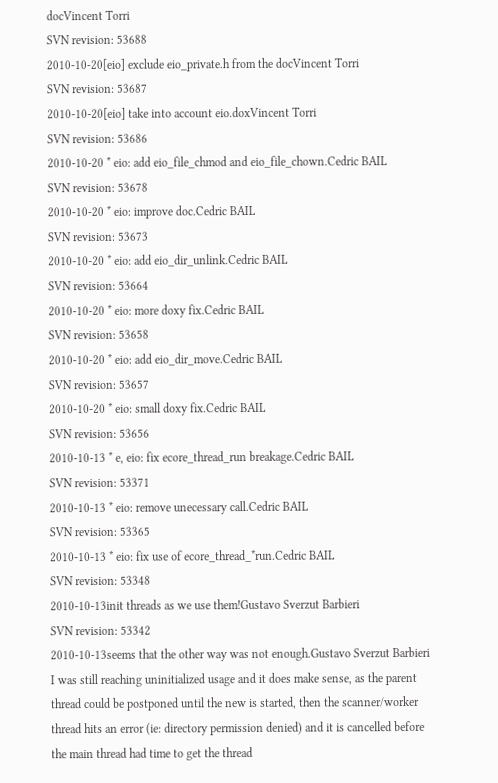docVincent Torri
SVN revision: 53688
2010-10-20[eio] exclude eio_private.h from the docVincent Torri
SVN revision: 53687
2010-10-20[eio] take into account eio.doxVincent Torri
SVN revision: 53686
2010-10-20 * eio: add eio_file_chmod and eio_file_chown.Cedric BAIL
SVN revision: 53678
2010-10-20 * eio: improve doc.Cedric BAIL
SVN revision: 53673
2010-10-20 * eio: add eio_dir_unlink.Cedric BAIL
SVN revision: 53664
2010-10-20 * eio: more doxy fix.Cedric BAIL
SVN revision: 53658
2010-10-20 * eio: add eio_dir_move.Cedric BAIL
SVN revision: 53657
2010-10-20 * eio: small doxy fix.Cedric BAIL
SVN revision: 53656
2010-10-13 * e, eio: fix ecore_thread_run breakage.Cedric BAIL
SVN revision: 53371
2010-10-13 * eio: remove unecessary call.Cedric BAIL
SVN revision: 53365
2010-10-13 * eio: fix use of ecore_thread_*run.Cedric BAIL
SVN revision: 53348
2010-10-13init threads as we use them!Gustavo Sverzut Barbieri
SVN revision: 53342
2010-10-13seems that the other way was not enough.Gustavo Sverzut Barbieri
I was still reaching uninitialized usage and it does make sense, as the parent thread could be postponed until the new is started, then the scanner/worker thread hits an error (ie: directory permission denied) and it is cancelled before the main thread had time to get the thread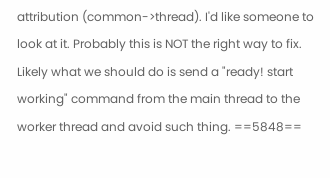attribution (common->thread). I'd like someone to look at it. Probably this is NOT the right way to fix. Likely what we should do is send a "ready! start working" command from the main thread to the worker thread and avoid such thing. ==5848==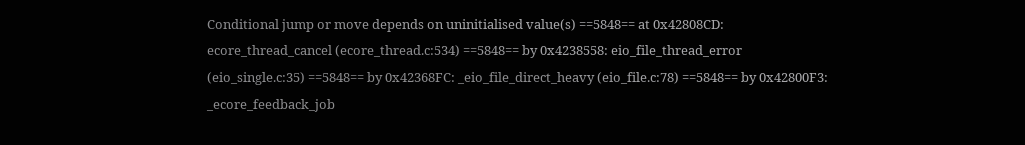Conditional jump or move depends on uninitialised value(s) ==5848== at 0x42808CD: ecore_thread_cancel (ecore_thread.c:534) ==5848== by 0x4238558: eio_file_thread_error (eio_single.c:35) ==5848== by 0x42368FC: _eio_file_direct_heavy (eio_file.c:78) ==5848== by 0x42800F3: _ecore_feedback_job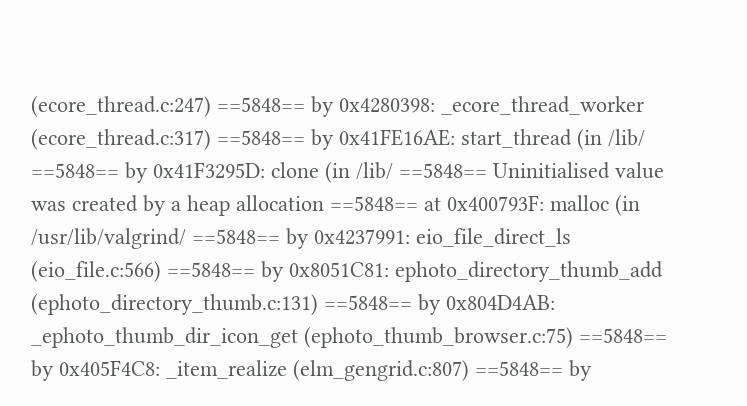(ecore_thread.c:247) ==5848== by 0x4280398: _ecore_thread_worker (ecore_thread.c:317) ==5848== by 0x41FE16AE: start_thread (in /lib/ ==5848== by 0x41F3295D: clone (in /lib/ ==5848== Uninitialised value was created by a heap allocation ==5848== at 0x400793F: malloc (in /usr/lib/valgrind/ ==5848== by 0x4237991: eio_file_direct_ls (eio_file.c:566) ==5848== by 0x8051C81: ephoto_directory_thumb_add (ephoto_directory_thumb.c:131) ==5848== by 0x804D4AB: _ephoto_thumb_dir_icon_get (ephoto_thumb_browser.c:75) ==5848== by 0x405F4C8: _item_realize (elm_gengrid.c:807) ==5848== by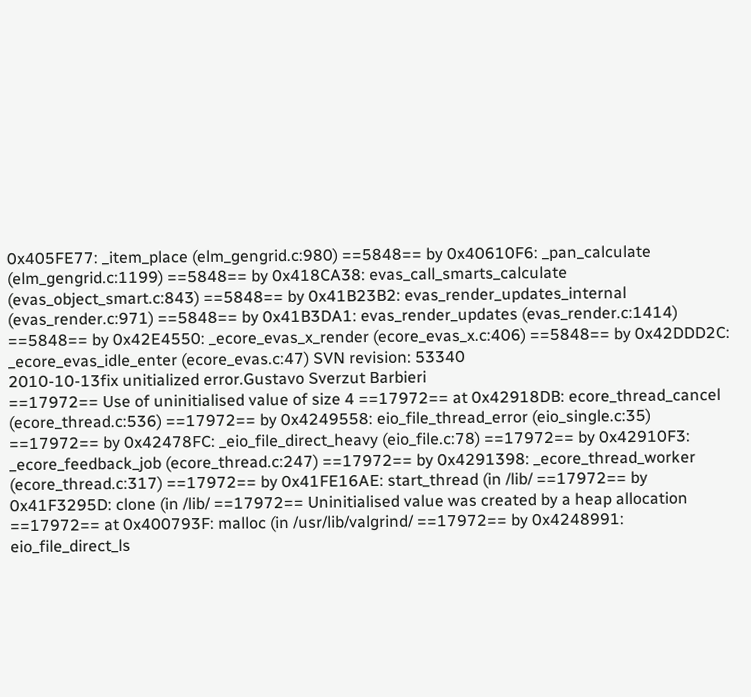0x405FE77: _item_place (elm_gengrid.c:980) ==5848== by 0x40610F6: _pan_calculate (elm_gengrid.c:1199) ==5848== by 0x418CA38: evas_call_smarts_calculate (evas_object_smart.c:843) ==5848== by 0x41B23B2: evas_render_updates_internal (evas_render.c:971) ==5848== by 0x41B3DA1: evas_render_updates (evas_render.c:1414) ==5848== by 0x42E4550: _ecore_evas_x_render (ecore_evas_x.c:406) ==5848== by 0x42DDD2C: _ecore_evas_idle_enter (ecore_evas.c:47) SVN revision: 53340
2010-10-13fix unitialized error.Gustavo Sverzut Barbieri
==17972== Use of uninitialised value of size 4 ==17972== at 0x42918DB: ecore_thread_cancel (ecore_thread.c:536) ==17972== by 0x4249558: eio_file_thread_error (eio_single.c:35) ==17972== by 0x42478FC: _eio_file_direct_heavy (eio_file.c:78) ==17972== by 0x42910F3: _ecore_feedback_job (ecore_thread.c:247) ==17972== by 0x4291398: _ecore_thread_worker (ecore_thread.c:317) ==17972== by 0x41FE16AE: start_thread (in /lib/ ==17972== by 0x41F3295D: clone (in /lib/ ==17972== Uninitialised value was created by a heap allocation ==17972== at 0x400793F: malloc (in /usr/lib/valgrind/ ==17972== by 0x4248991: eio_file_direct_ls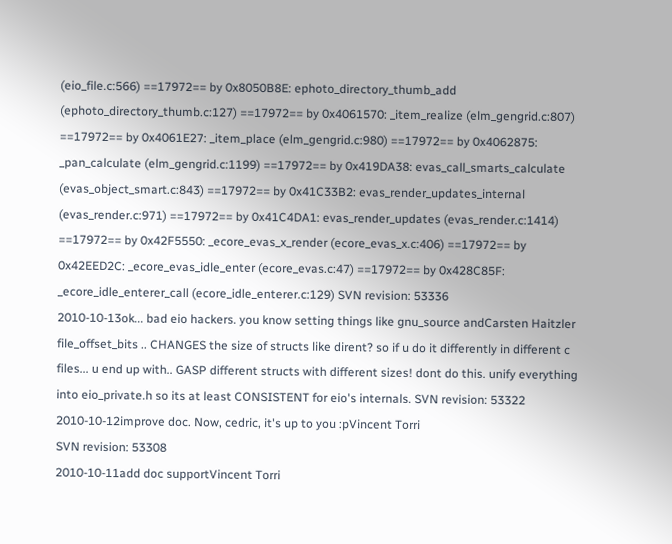(eio_file.c:566) ==17972== by 0x8050B8E: ephoto_directory_thumb_add (ephoto_directory_thumb.c:127) ==17972== by 0x4061570: _item_realize (elm_gengrid.c:807) ==17972== by 0x4061E27: _item_place (elm_gengrid.c:980) ==17972== by 0x4062875: _pan_calculate (elm_gengrid.c:1199) ==17972== by 0x419DA38: evas_call_smarts_calculate (evas_object_smart.c:843) ==17972== by 0x41C33B2: evas_render_updates_internal (evas_render.c:971) ==17972== by 0x41C4DA1: evas_render_updates (evas_render.c:1414) ==17972== by 0x42F5550: _ecore_evas_x_render (ecore_evas_x.c:406) ==17972== by 0x42EED2C: _ecore_evas_idle_enter (ecore_evas.c:47) ==17972== by 0x428C85F: _ecore_idle_enterer_call (ecore_idle_enterer.c:129) SVN revision: 53336
2010-10-13ok... bad eio hackers. you know setting things like gnu_source andCarsten Haitzler
file_offset_bits .. CHANGES the size of structs like dirent? so if u do it differently in different c files... u end up with.. GASP different structs with different sizes! dont do this. unify everything into eio_private.h so its at least CONSISTENT for eio's internals. SVN revision: 53322
2010-10-12improve doc. Now, cedric, it's up to you :pVincent Torri
SVN revision: 53308
2010-10-11add doc supportVincent Torri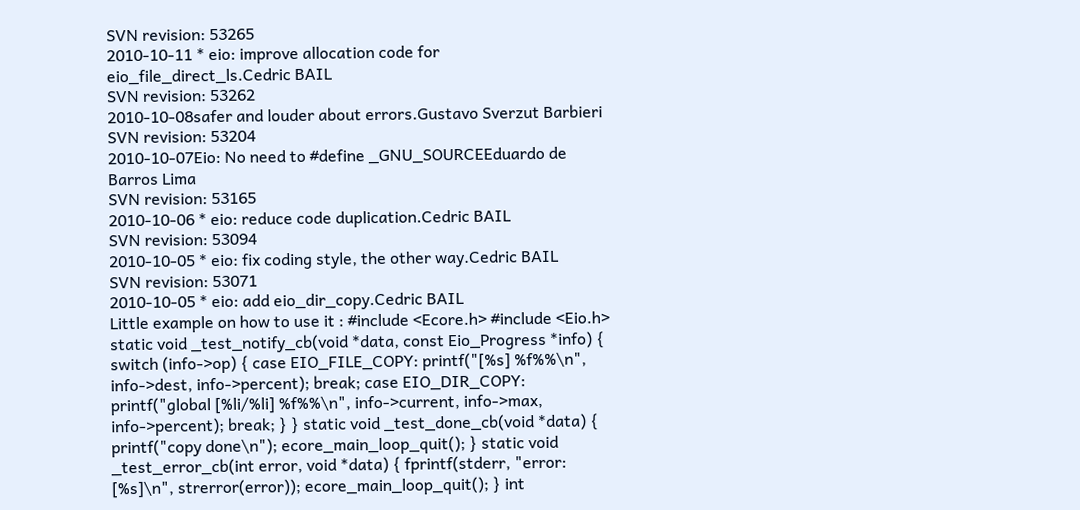SVN revision: 53265
2010-10-11 * eio: improve allocation code for eio_file_direct_ls.Cedric BAIL
SVN revision: 53262
2010-10-08safer and louder about errors.Gustavo Sverzut Barbieri
SVN revision: 53204
2010-10-07Eio: No need to #define _GNU_SOURCEEduardo de Barros Lima
SVN revision: 53165
2010-10-06 * eio: reduce code duplication.Cedric BAIL
SVN revision: 53094
2010-10-05 * eio: fix coding style, the other way.Cedric BAIL
SVN revision: 53071
2010-10-05 * eio: add eio_dir_copy.Cedric BAIL
Little example on how to use it : #include <Ecore.h> #include <Eio.h> static void _test_notify_cb(void *data, const Eio_Progress *info) { switch (info->op) { case EIO_FILE_COPY: printf("[%s] %f%%\n", info->dest, info->percent); break; case EIO_DIR_COPY: printf("global [%li/%li] %f%%\n", info->current, info->max, info->percent); break; } } static void _test_done_cb(void *data) { printf("copy done\n"); ecore_main_loop_quit(); } static void _test_error_cb(int error, void *data) { fprintf(stderr, "error: [%s]\n", strerror(error)); ecore_main_loop_quit(); } int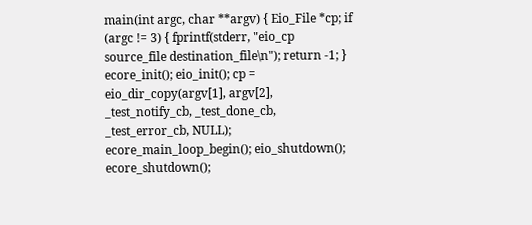main(int argc, char **argv) { Eio_File *cp; if (argc != 3) { fprintf(stderr, "eio_cp source_file destination_file\n"); return -1; } ecore_init(); eio_init(); cp = eio_dir_copy(argv[1], argv[2], _test_notify_cb, _test_done_cb, _test_error_cb, NULL); ecore_main_loop_begin(); eio_shutdown(); ecore_shutdown();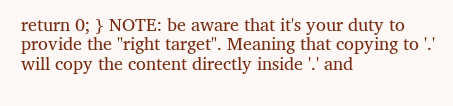return 0; } NOTE: be aware that it's your duty to provide the "right target". Meaning that copying to '.' will copy the content directly inside '.' and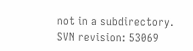not in a subdirectory. SVN revision: 53069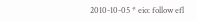2010-10-05 * eio: follow efl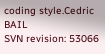coding style.Cedric BAIL
SVN revision: 53066